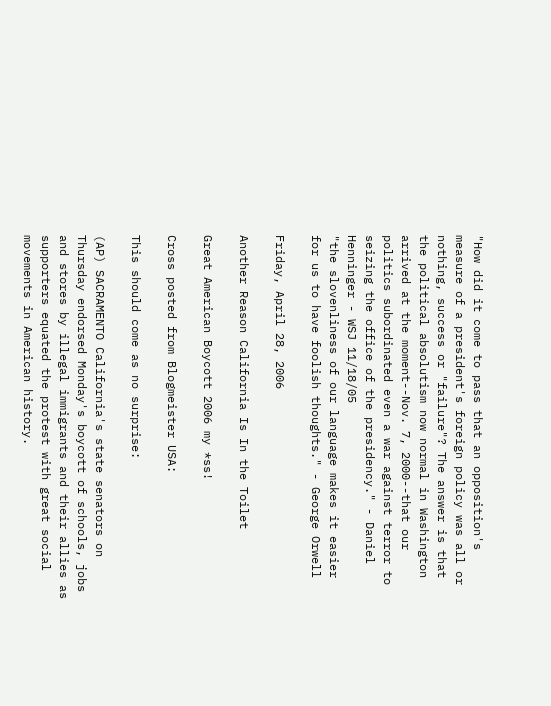"How did it come to pass that an opposition's measure of a president's foreign policy was all or nothing, success or "failure"? The answer is that the political absolutism now normal in Washington arrived at the moment--Nov. 7, 2000--that our politics subordinated even a war against terror to seizing the office of the presidency." - Daniel Henninger - WSJ 11/18/05
"the slovenliness of our language makes it easier for us to have foolish thoughts." - George Orwell

Friday, April 28, 2006

Another Reason California Is In the Toilet

Great American Boycott 2006 my *ss!

Cross posted from Blogmeister USA:

This should come as no surprise:

(AP) SACRAMENTO California's state senators on Thursday endorsed Monday's boycott of schools, jobs and stores by illegal immigrants and their allies as supporters equated the protest with great social movements in American history.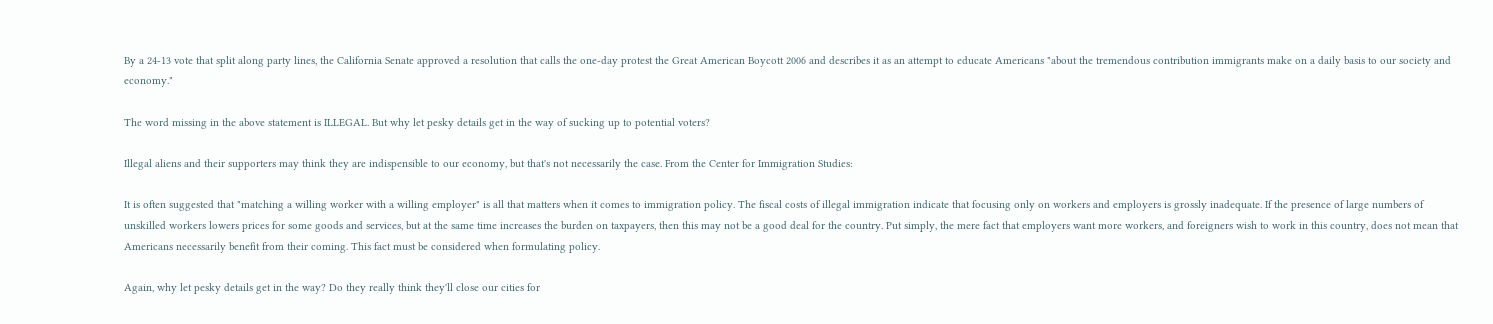By a 24-13 vote that split along party lines, the California Senate approved a resolution that calls the one-day protest the Great American Boycott 2006 and describes it as an attempt to educate Americans "about the tremendous contribution immigrants make on a daily basis to our society and economy."

The word missing in the above statement is ILLEGAL. But why let pesky details get in the way of sucking up to potential voters?

Illegal aliens and their supporters may think they are indispensible to our economy, but that's not necessarily the case. From the Center for Immigration Studies:

It is often suggested that "matching a willing worker with a willing employer" is all that matters when it comes to immigration policy. The fiscal costs of illegal immigration indicate that focusing only on workers and employers is grossly inadequate. If the presence of large numbers of unskilled workers lowers prices for some goods and services, but at the same time increases the burden on taxpayers, then this may not be a good deal for the country. Put simply, the mere fact that employers want more workers, and foreigners wish to work in this country, does not mean that Americans necessarily benefit from their coming. This fact must be considered when formulating policy.

Again, why let pesky details get in the way? Do they really think they'll close our cities for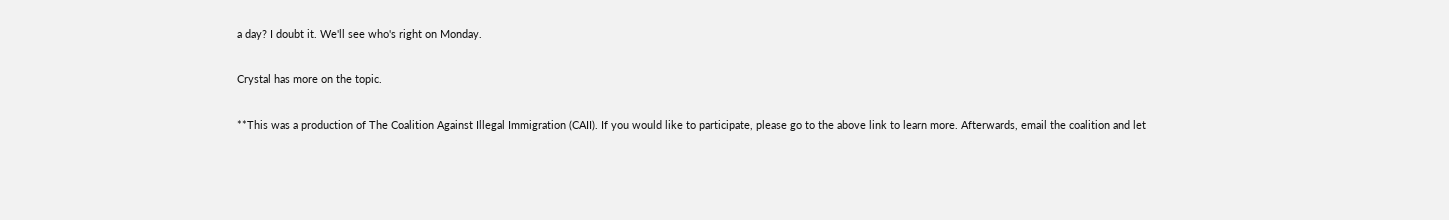a day? I doubt it. We'll see who's right on Monday.

Crystal has more on the topic.

**This was a production of The Coalition Against Illegal Immigration (CAII). If you would like to participate, please go to the above link to learn more. Afterwards, email the coalition and let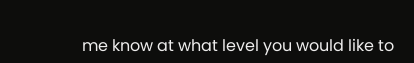me know at what level you would like to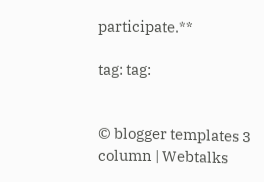participate.**

tag: tag:


© blogger templates 3 column | Webtalks